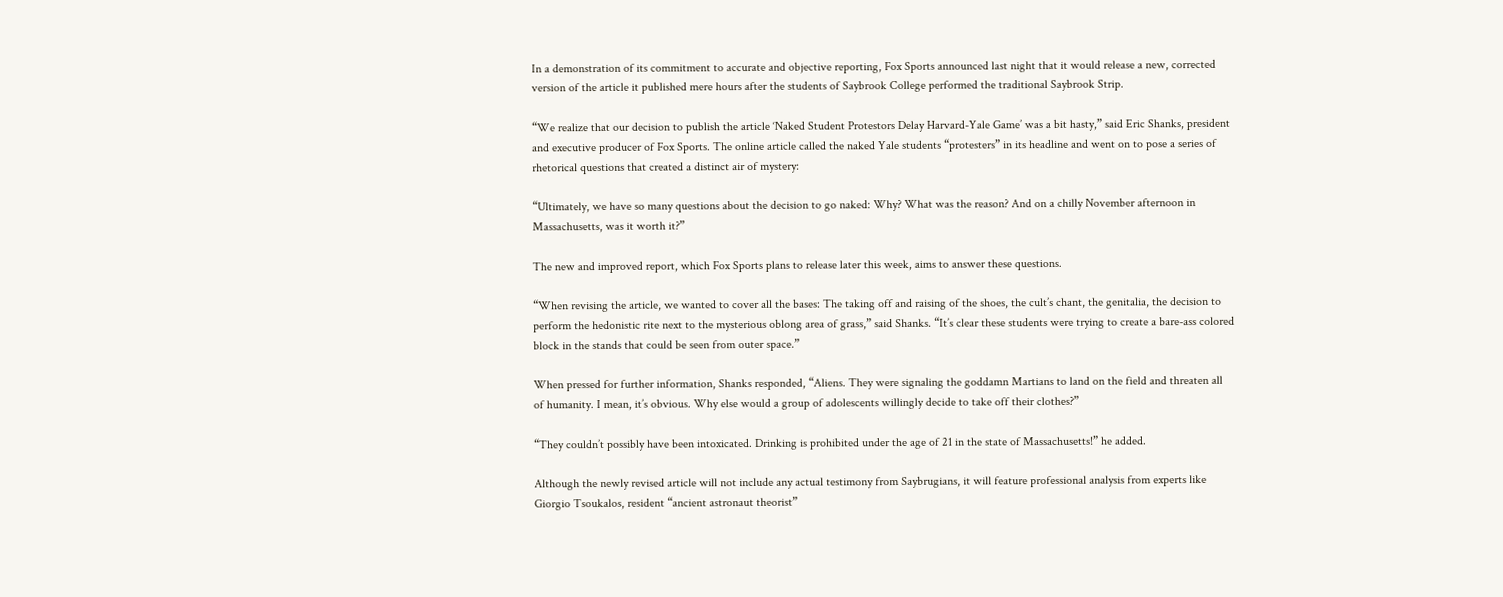In a demonstration of its commitment to accurate and objective reporting, Fox Sports announced last night that it would release a new, corrected version of the article it published mere hours after the students of Saybrook College performed the traditional Saybrook Strip.

“We realize that our decision to publish the article ‘Naked Student Protestors Delay Harvard-Yale Game’ was a bit hasty,” said Eric Shanks, president and executive producer of Fox Sports. The online article called the naked Yale students “protesters” in its headline and went on to pose a series of rhetorical questions that created a distinct air of mystery:

“Ultimately, we have so many questions about the decision to go naked: Why? What was the reason? And on a chilly November afternoon in Massachusetts, was it worth it?”

The new and improved report, which Fox Sports plans to release later this week, aims to answer these questions.

“When revising the article, we wanted to cover all the bases: The taking off and raising of the shoes, the cult’s chant, the genitalia, the decision to perform the hedonistic rite next to the mysterious oblong area of grass,” said Shanks. “It’s clear these students were trying to create a bare-ass colored block in the stands that could be seen from outer space.”

When pressed for further information, Shanks responded, “Aliens. They were signaling the goddamn Martians to land on the field and threaten all of humanity. I mean, it’s obvious. Why else would a group of adolescents willingly decide to take off their clothes?”

“They couldn’t possibly have been intoxicated. Drinking is prohibited under the age of 21 in the state of Massachusetts!” he added.

Although the newly revised article will not include any actual testimony from Saybrugians, it will feature professional analysis from experts like Giorgio Tsoukalos, resident “ancient astronaut theorist”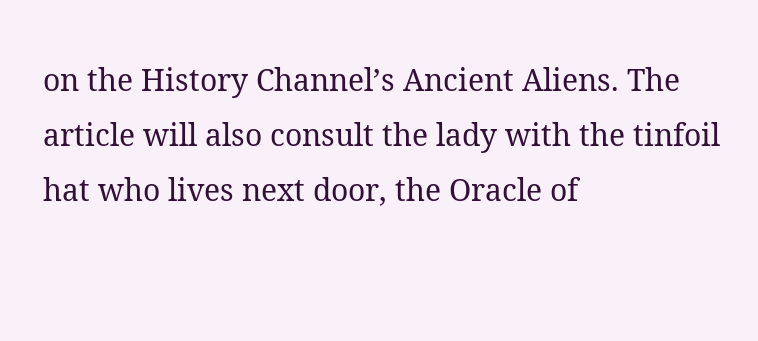on the History Channel’s Ancient Aliens. The article will also consult the lady with the tinfoil hat who lives next door, the Oracle of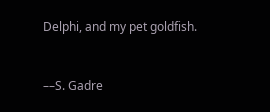Delphi, and my pet goldfish.


––S. Gadre